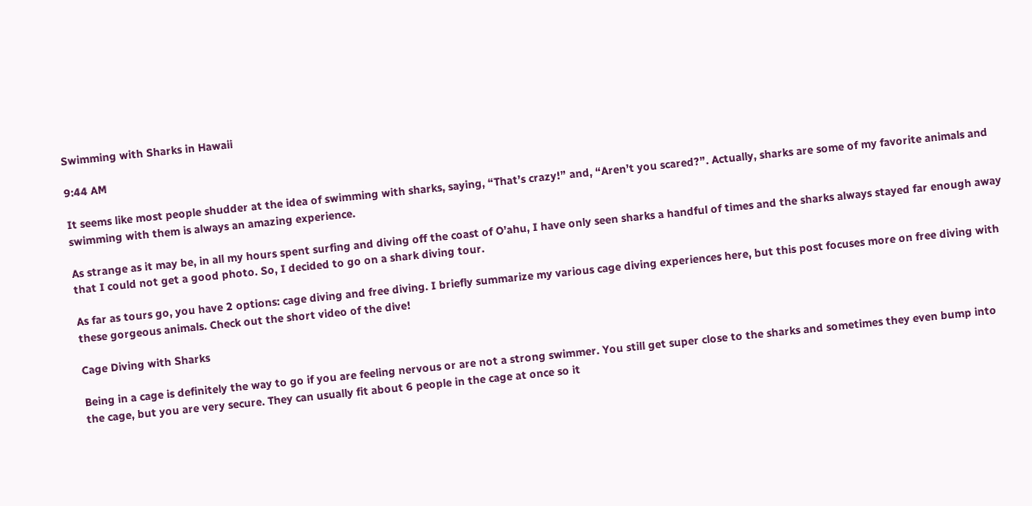Swimming with Sharks in Hawaii

9:44 AM

It seems like most people shudder at the idea of swimming with sharks, saying, “That’s crazy!” and, “Aren’t you scared?”. Actually, sharks are some of my favorite animals and swimming with them is always an amazing experience.

As strange as it may be, in all my hours spent surfing and diving off the coast of O’ahu, I have only seen sharks a handful of times and the sharks always stayed far enough away that I could not get a good photo. So, I decided to go on a shark diving tour.

As far as tours go, you have 2 options: cage diving and free diving. I briefly summarize my various cage diving experiences here, but this post focuses more on free diving with these gorgeous animals. Check out the short video of the dive!

Cage Diving with Sharks

Being in a cage is definitely the way to go if you are feeling nervous or are not a strong swimmer. You still get super close to the sharks and sometimes they even bump into the cage, but you are very secure. They can usually fit about 6 people in the cage at once so it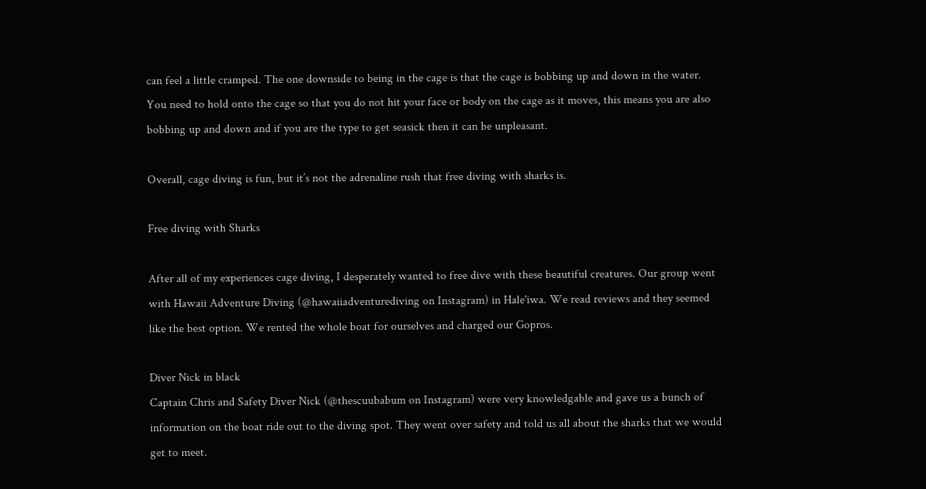can feel a little cramped. The one downside to being in the cage is that the cage is bobbing up and down in the water. You need to hold onto the cage so that you do not hit your face or body on the cage as it moves, this means you are also bobbing up and down and if you are the type to get seasick then it can be unpleasant.

Overall, cage diving is fun, but it’s not the adrenaline rush that free diving with sharks is.

Free diving with Sharks

After all of my experiences cage diving, I desperately wanted to free dive with these beautiful creatures. Our group went with Hawaii Adventure Diving (@hawaiiadventurediving on Instagram) in Hale'iwa. We read reviews and they seemed like the best option. We rented the whole boat for ourselves and charged our Gopros.

Diver Nick in black
Captain Chris and Safety Diver Nick (@thescuubabum on Instagram) were very knowledgable and gave us a bunch of information on the boat ride out to the diving spot. They went over safety and told us all about the sharks that we would get to meet.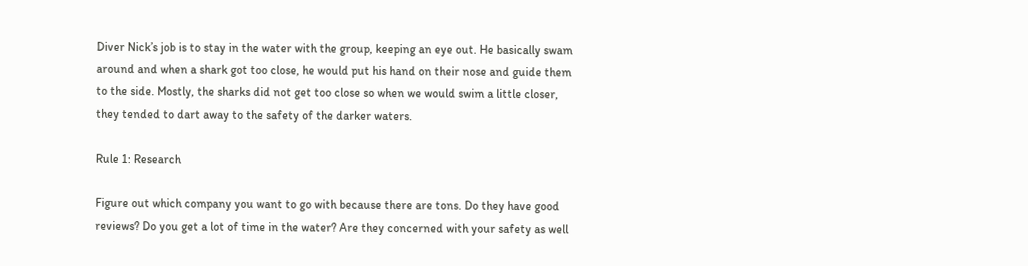Diver Nick’s job is to stay in the water with the group, keeping an eye out. He basically swam around and when a shark got too close, he would put his hand on their nose and guide them to the side. Mostly, the sharks did not get too close so when we would swim a little closer, they tended to dart away to the safety of the darker waters.

Rule 1: Research

Figure out which company you want to go with because there are tons. Do they have good reviews? Do you get a lot of time in the water? Are they concerned with your safety as well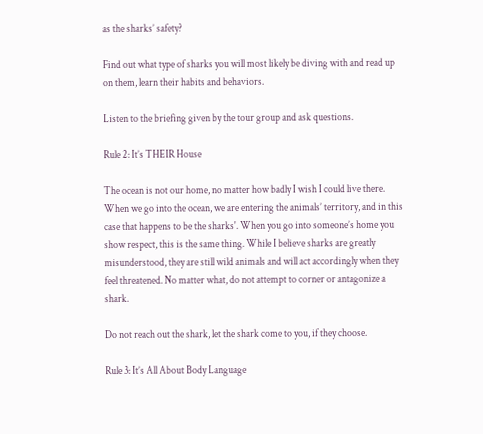as the sharks’ safety?

Find out what type of sharks you will most likely be diving with and read up on them, learn their habits and behaviors.

Listen to the briefing given by the tour group and ask questions.

Rule 2: It’s THEIR House

The ocean is not our home, no matter how badly I wish I could live there. When we go into the ocean, we are entering the animals’ territory, and in this case that happens to be the sharks'. When you go into someone’s home you show respect, this is the same thing. While I believe sharks are greatly misunderstood, they are still wild animals and will act accordingly when they feel threatened. No matter what, do not attempt to corner or antagonize a shark.

Do not reach out the shark, let the shark come to you, if they choose.

Rule 3: It’s All About Body Language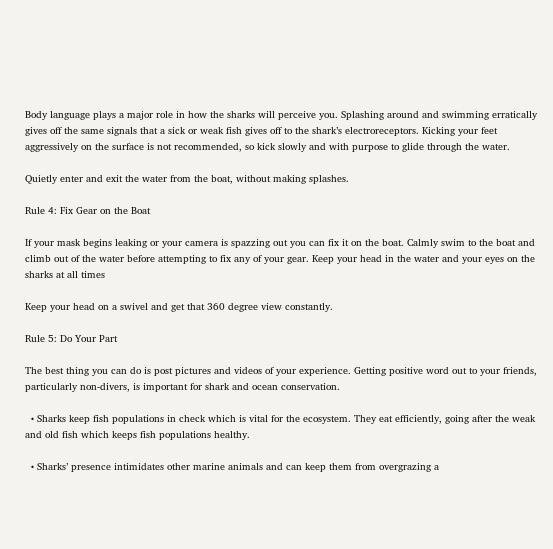Body language plays a major role in how the sharks will perceive you. Splashing around and swimming erratically gives off the same signals that a sick or weak fish gives off to the shark’s electroreceptors. Kicking your feet aggressively on the surface is not recommended, so kick slowly and with purpose to glide through the water.

Quietly enter and exit the water from the boat, without making splashes.

Rule 4: Fix Gear on the Boat

If your mask begins leaking or your camera is spazzing out you can fix it on the boat. Calmly swim to the boat and climb out of the water before attempting to fix any of your gear. Keep your head in the water and your eyes on the sharks at all times

Keep your head on a swivel and get that 360 degree view constantly.

Rule 5: Do Your Part

The best thing you can do is post pictures and videos of your experience. Getting positive word out to your friends, particularly non-divers, is important for shark and ocean conservation.

  • Sharks keep fish populations in check which is vital for the ecosystem. They eat efficiently, going after the weak and old fish which keeps fish populations healthy.

  • Sharks’ presence intimidates other marine animals and can keep them from overgrazing a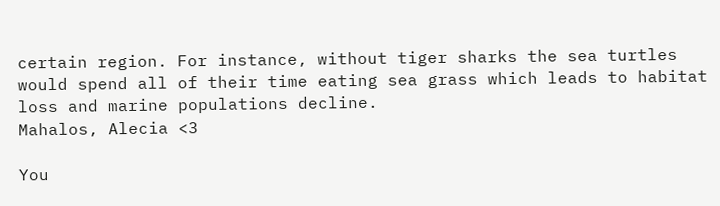certain region. For instance, without tiger sharks the sea turtles would spend all of their time eating sea grass which leads to habitat loss and marine populations decline.
Mahalos, Alecia <3

You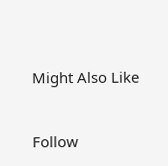Might Also Like


Follow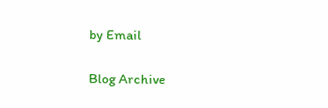by Email

Blog Archive